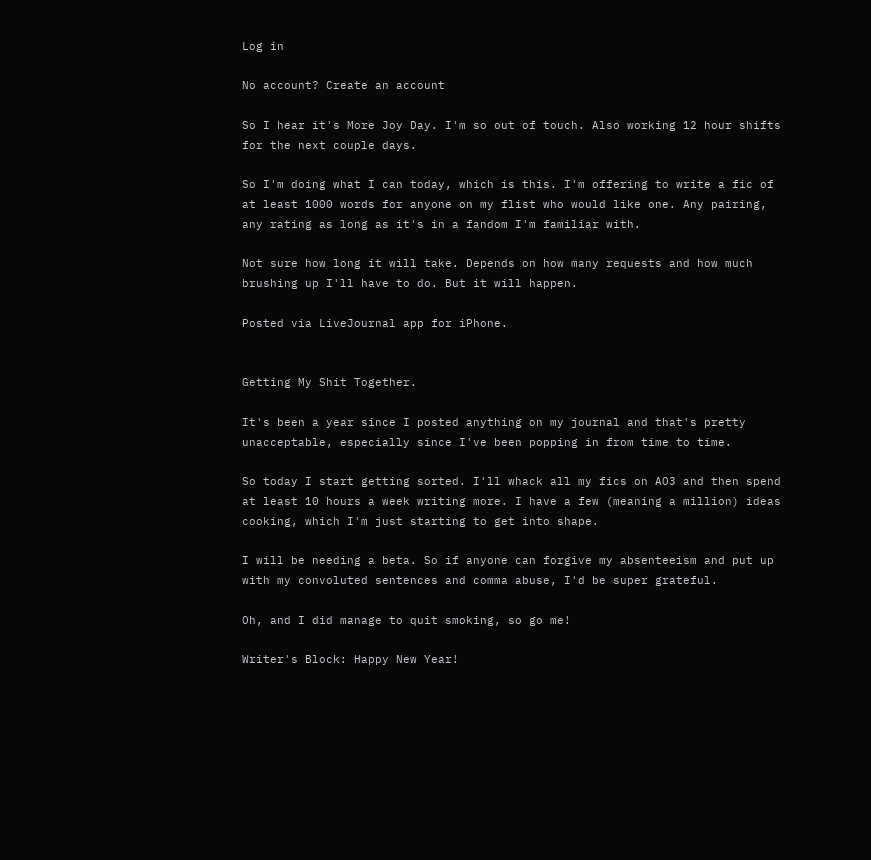Log in

No account? Create an account

So I hear it's More Joy Day. I'm so out of touch. Also working 12 hour shifts for the next couple days.

So I'm doing what I can today, which is this. I'm offering to write a fic of at least 1000 words for anyone on my flist who would like one. Any pairing, any rating as long as it's in a fandom I'm familiar with.

Not sure how long it will take. Depends on how many requests and how much brushing up I'll have to do. But it will happen.

Posted via LiveJournal app for iPhone.


Getting My Shit Together.

It's been a year since I posted anything on my journal and that's pretty unacceptable, especially since I've been popping in from time to time.

So today I start getting sorted. I'll whack all my fics on AO3 and then spend at least 10 hours a week writing more. I have a few (meaning a million) ideas cooking, which I'm just starting to get into shape.

I will be needing a beta. So if anyone can forgive my absenteeism and put up with my convoluted sentences and comma abuse, I'd be super grateful.

Oh, and I did manage to quit smoking, so go me!

Writer's Block: Happy New Year!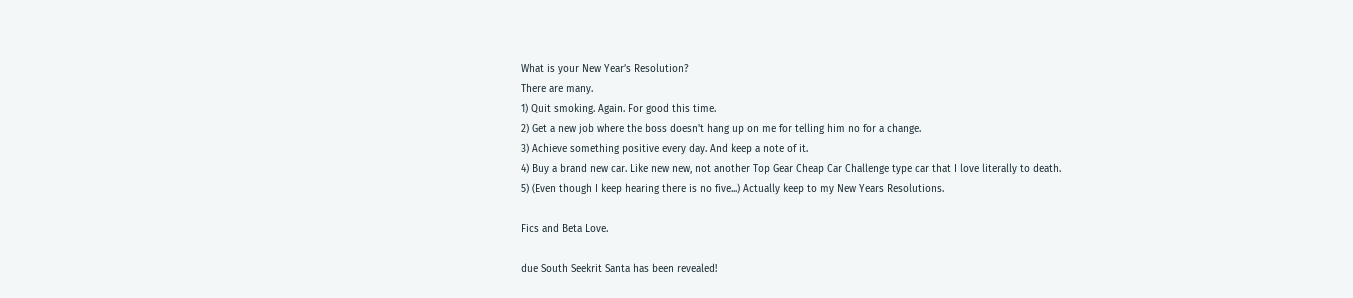What is your New Year’s Resolution?
There are many.
1) Quit smoking. Again. For good this time.
2) Get a new job where the boss doesn't hang up on me for telling him no for a change.
3) Achieve something positive every day. And keep a note of it.
4) Buy a brand new car. Like new new, not another Top Gear Cheap Car Challenge type car that I love literally to death.
5) (Even though I keep hearing there is no five...) Actually keep to my New Years Resolutions.

Fics and Beta Love.

due South Seekrit Santa has been revealed!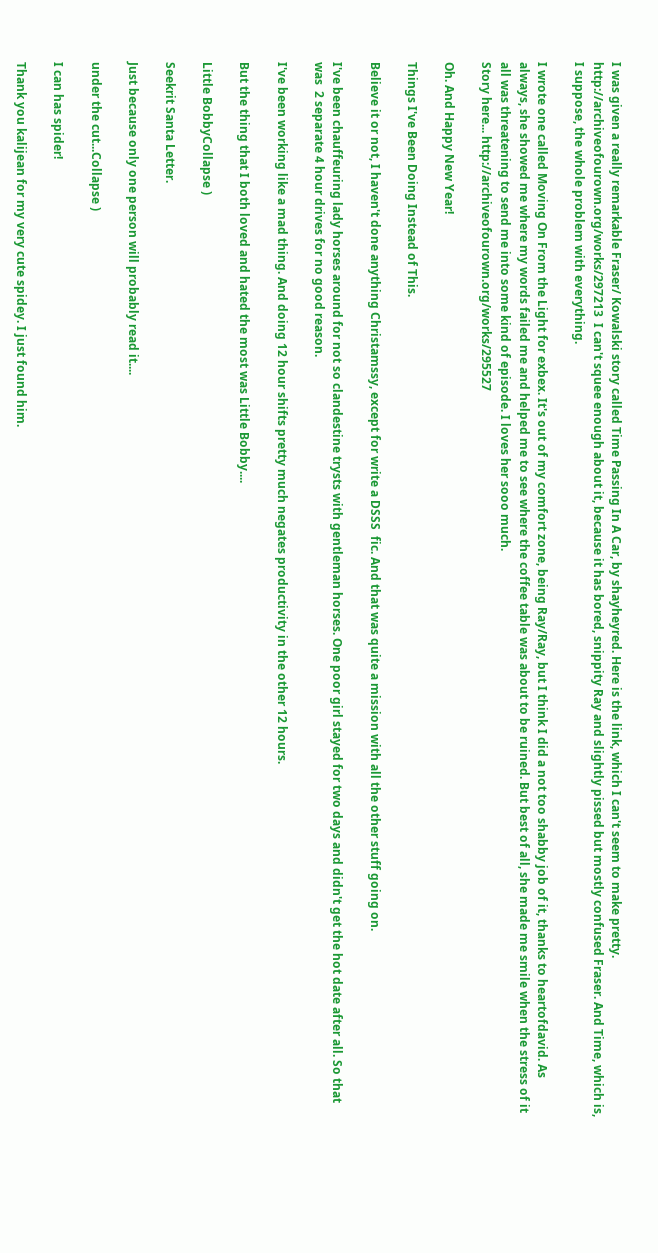I was given a really remarkable Fraser/ Kowalski story called Time Passing In A Car, by shayheyred. Here is the link, which I can't seem to make pretty. http://archiveofourown.org/works/297213  I can't squee enough about it, because it has bored, snippity Ray and slightly pissed but mostly confused Fraser. And Time, which is, I suppose, the whole problem with everything.

I wrote one called Moving On From the Light for exbex. It's out of my comfort zone, being Ray/Ray, but I think I did a not too shabby job of it, thanks to heartofdavid. As always, she showed me where my words failed me and helped me to see where the coffee table was about to be ruined. But best of all, she made me smile when the stress of it all was threatening to send me into some kind of episode. I loves her sooo much.
Story here... http://archiveofourown.org/works/295527

Oh. And Happy New Year!

Things I've Been Doing Instead of This.

Believe it or not, I haven't done anything Christamssy, except for write a DSSS  fic. And that was quite a mission with all the other stuff going on.

I've been chauffeuring lady horses around for not so clandestine trysts with gentleman horses. One poor girl stayed for two days and didn't get the hot date after all. So that was  2 separate 4 hour drives for no good reason.

I've been working like a mad thing. And doing 12 hour shifts pretty much negates productivity in the other 12 hours.

But the thing that I both loved and hated the most was Little Bobby....

Little BobbyCollapse )

Seekrit Santa Letter.

Just because only one person will probably read it....

under the cut...Collapse )

I can has spider!

Thank you kalijean for my very cute spidey. I just found him.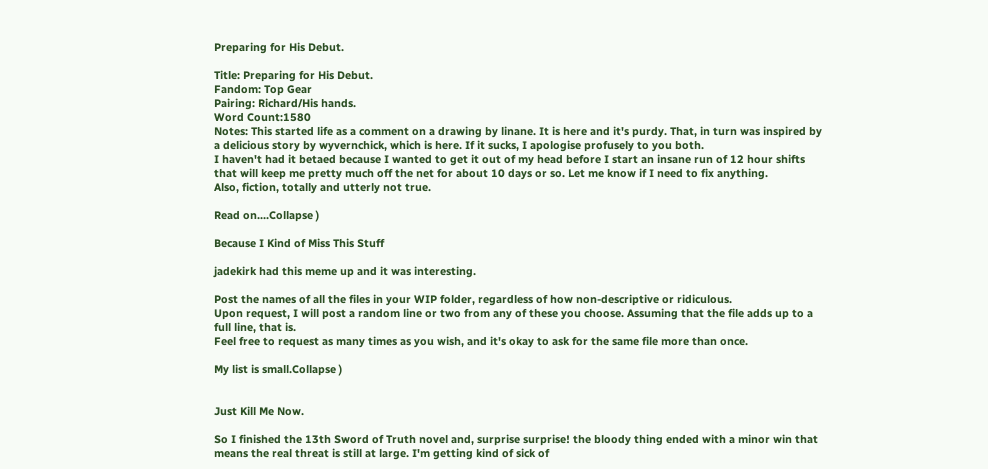Preparing for His Debut.

Title: Preparing for His Debut.
Fandom: Top Gear
Pairing: Richard/His hands.
Word Count:1580
Notes: This started life as a comment on a drawing by linane. It is here and it's purdy. That, in turn was inspired by a delicious story by wyvernchick, which is here. If it sucks, I apologise profusely to you both.
I haven't had it betaed because I wanted to get it out of my head before I start an insane run of 12 hour shifts that will keep me pretty much off the net for about 10 days or so. Let me know if I need to fix anything.
Also, fiction, totally and utterly not true.

Read on....Collapse )

Because I Kind of Miss This Stuff

jadekirk had this meme up and it was interesting.

Post the names of all the files in your WIP folder, regardless of how non-descriptive or ridiculous.
Upon request, I will post a random line or two from any of these you choose. Assuming that the file adds up to a full line, that is.
Feel free to request as many times as you wish, and it's okay to ask for the same file more than once.

My list is small.Collapse )


Just Kill Me Now.

So I finished the 13th Sword of Truth novel and, surprise surprise! the bloody thing ended with a minor win that means the real threat is still at large. I'm getting kind of sick of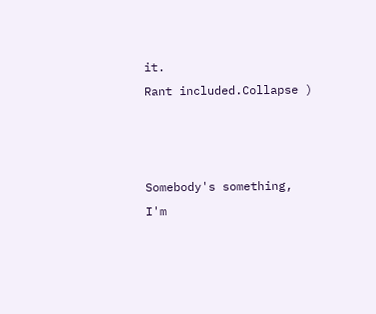it.
Rant included.Collapse )



Somebody's something, I'm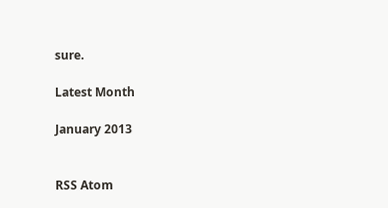sure.

Latest Month

January 2013


RSS Atom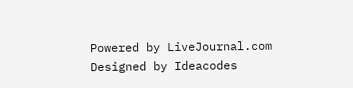Powered by LiveJournal.com
Designed by Ideacodes